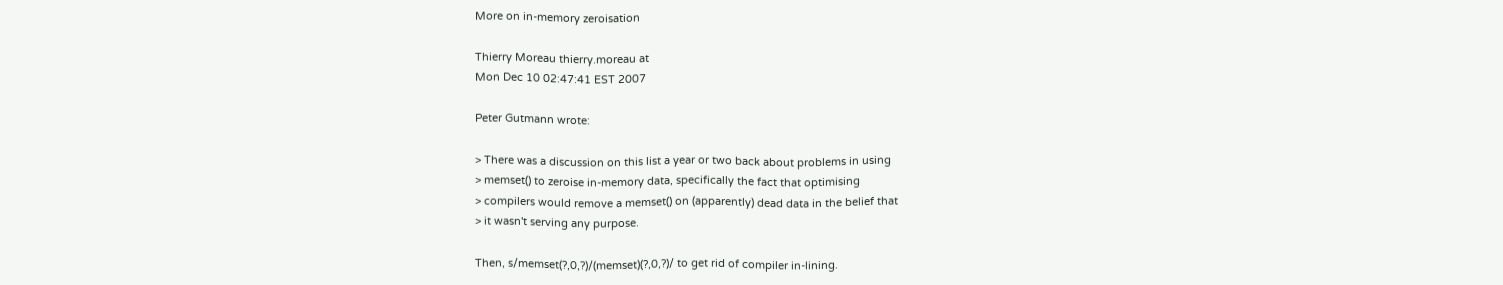More on in-memory zeroisation

Thierry Moreau thierry.moreau at
Mon Dec 10 02:47:41 EST 2007

Peter Gutmann wrote:

> There was a discussion on this list a year or two back about problems in using
> memset() to zeroise in-memory data, specifically the fact that optimising
> compilers would remove a memset() on (apparently) dead data in the belief that
> it wasn't serving any purpose.

Then, s/memset(?,0,?)/(memset)(?,0,?)/ to get rid of compiler in-lining.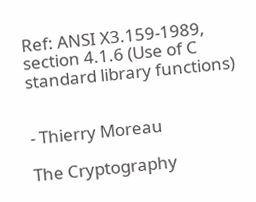Ref: ANSI X3.159-1989, section 4.1.6 (Use of C standard library functions)


- Thierry Moreau

The Cryptography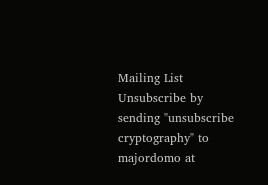Mailing List
Unsubscribe by sending "unsubscribe cryptography" to majordomo at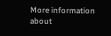More information about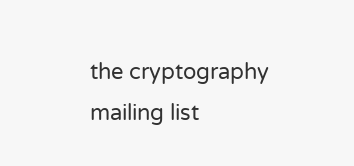the cryptography mailing list